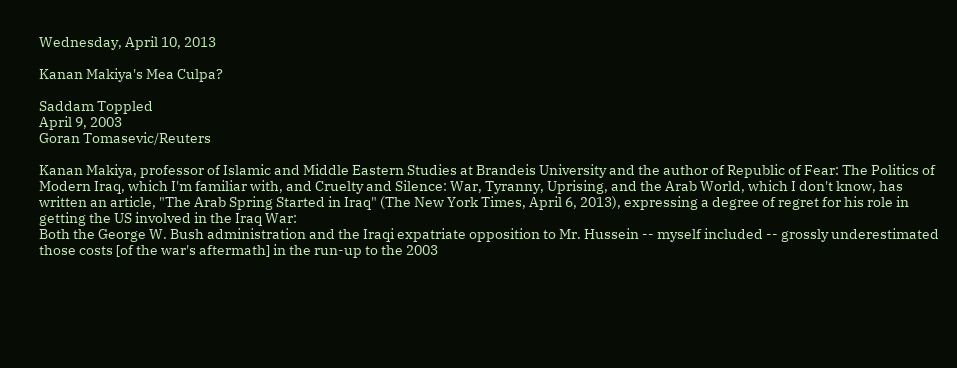Wednesday, April 10, 2013

Kanan Makiya's Mea Culpa?

Saddam Toppled
April 9, 2003
Goran Tomasevic/Reuters

Kanan Makiya, professor of Islamic and Middle Eastern Studies at Brandeis University and the author of Republic of Fear: The Politics of Modern Iraq, which I'm familiar with, and Cruelty and Silence: War, Tyranny, Uprising, and the Arab World, which I don't know, has written an article, "The Arab Spring Started in Iraq" (The New York Times, April 6, 2013), expressing a degree of regret for his role in getting the US involved in the Iraq War:
Both the George W. Bush administration and the Iraqi expatriate opposition to Mr. Hussein -- myself included -- grossly underestimated those costs [of the war's aftermath] in the run-up to the 2003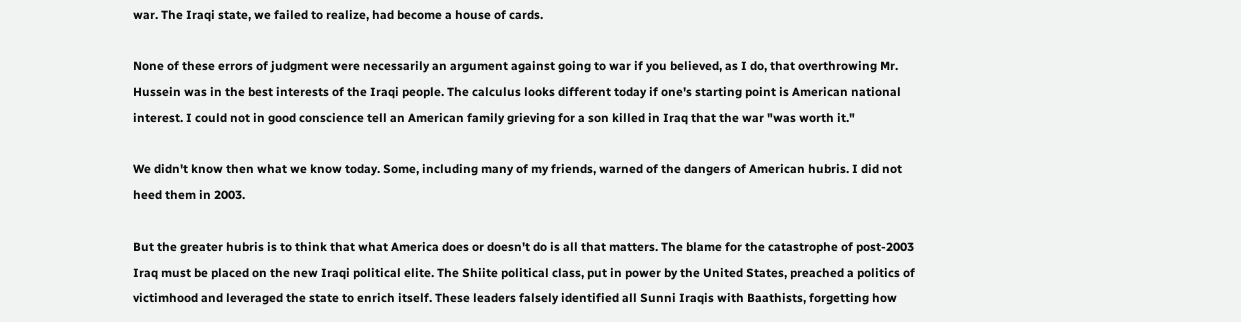war. The Iraqi state, we failed to realize, had become a house of cards.

None of these errors of judgment were necessarily an argument against going to war if you believed, as I do, that overthrowing Mr. Hussein was in the best interests of the Iraqi people. The calculus looks different today if one's starting point is American national interest. I could not in good conscience tell an American family grieving for a son killed in Iraq that the war "was worth it."

We didn't know then what we know today. Some, including many of my friends, warned of the dangers of American hubris. I did not heed them in 2003.

But the greater hubris is to think that what America does or doesn't do is all that matters. The blame for the catastrophe of post-2003 Iraq must be placed on the new Iraqi political elite. The Shiite political class, put in power by the United States, preached a politics of victimhood and leveraged the state to enrich itself. These leaders falsely identified all Sunni Iraqis with Baathists, forgetting how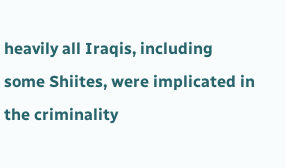heavily all Iraqis, including some Shiites, were implicated in the criminality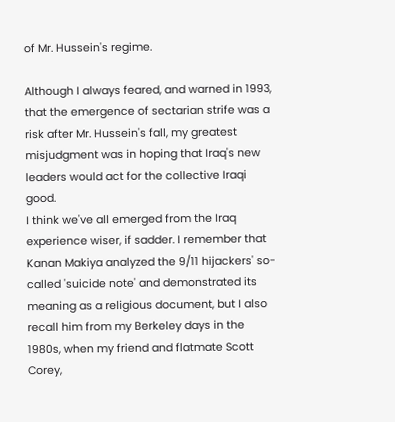of Mr. Hussein's regime.

Although I always feared, and warned in 1993, that the emergence of sectarian strife was a risk after Mr. Hussein's fall, my greatest misjudgment was in hoping that Iraq's new leaders would act for the collective Iraqi good.
I think we've all emerged from the Iraq experience wiser, if sadder. I remember that Kanan Makiya analyzed the 9/11 hijackers' so-called 'suicide note' and demonstrated its meaning as a religious document, but I also recall him from my Berkeley days in the 1980s, when my friend and flatmate Scott Corey,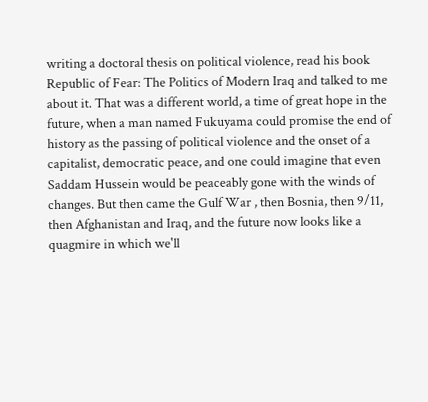writing a doctoral thesis on political violence, read his book Republic of Fear: The Politics of Modern Iraq and talked to me about it. That was a different world, a time of great hope in the future, when a man named Fukuyama could promise the end of history as the passing of political violence and the onset of a capitalist, democratic peace, and one could imagine that even Saddam Hussein would be peaceably gone with the winds of changes. But then came the Gulf War , then Bosnia, then 9/11, then Afghanistan and Iraq, and the future now looks like a quagmire in which we'll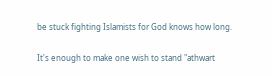be stuck fighting Islamists for God knows how long.

It's enough to make one wish to stand "athwart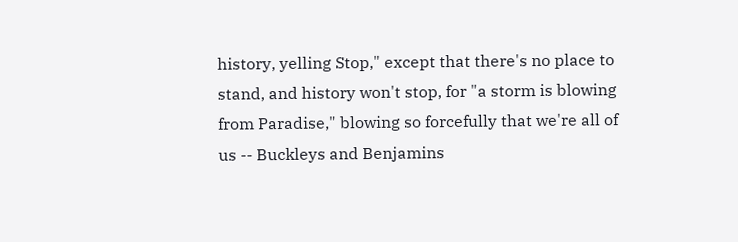history, yelling Stop," except that there's no place to stand, and history won't stop, for "a storm is blowing from Paradise," blowing so forcefully that we're all of us -- Buckleys and Benjamins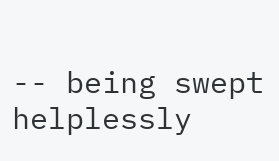-- being swept helplessly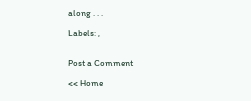along . . .

Labels: ,


Post a Comment

<< Home